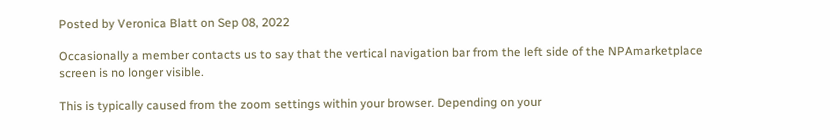Posted by Veronica Blatt on Sep 08, 2022

Occasionally a member contacts us to say that the vertical navigation bar from the left side of the NPAmarketplace screen is no longer visible.

This is typically caused from the zoom settings within your browser. Depending on your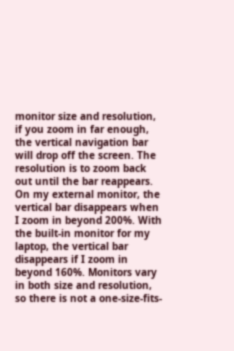monitor size and resolution, if you zoom in far enough, the vertical navigation bar will drop off the screen. The resolution is to zoom back out until the bar reappears. On my external monitor, the vertical bar disappears when I zoom in beyond 200%. With the built-in monitor for my laptop, the vertical bar disappears if I zoom in beyond 160%. Monitors vary in both size and resolution, so there is not a one-size-fits-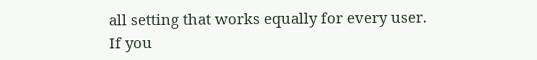all setting that works equally for every user. If you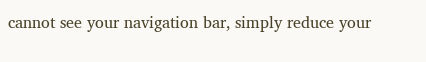cannot see your navigation bar, simply reduce your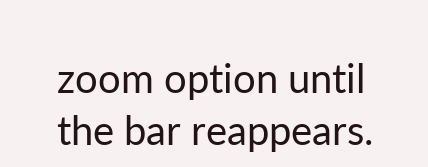zoom option until the bar reappears.